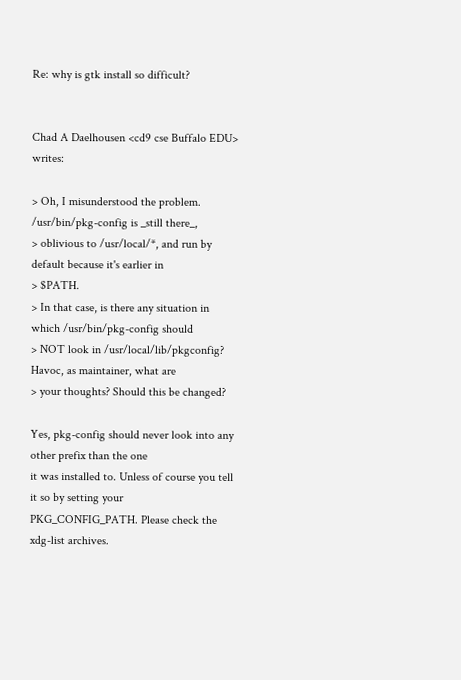Re: why is gtk install so difficult?


Chad A Daelhousen <cd9 cse Buffalo EDU> writes:

> Oh, I misunderstood the problem. /usr/bin/pkg-config is _still there_,
> oblivious to /usr/local/*, and run by default because it's earlier in
> $PATH.
> In that case, is there any situation in which /usr/bin/pkg-config should
> NOT look in /usr/local/lib/pkgconfig? Havoc, as maintainer, what are
> your thoughts? Should this be changed?

Yes, pkg-config should never look into any other prefix than the one
it was installed to. Unless of course you tell it so by setting your
PKG_CONFIG_PATH. Please check the xdg-list archives.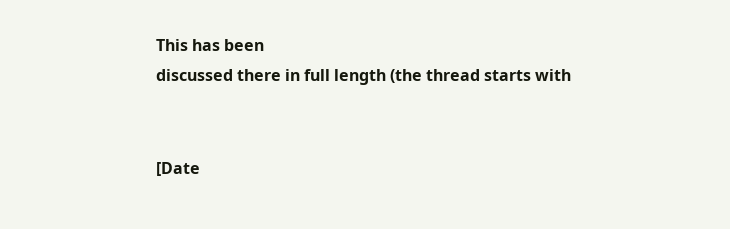This has been
discussed there in full length (the thread starts with


[Date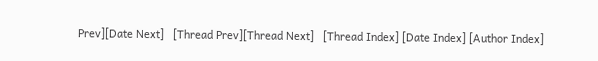Prev][Date Next]   [Thread Prev][Thread Next]   [Thread Index] [Date Index] [Author Index]